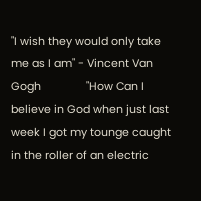"I wish they would only take me as I am" - Vincent Van Gogh               "How Can I believe in God when just last week I got my tounge caught in the roller of an electric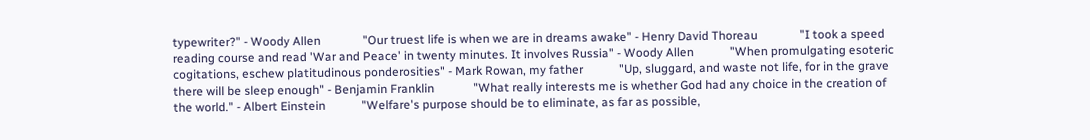typewriter?" - Woody Allen              "Our truest life is when we are in dreams awake" - Henry David Thoreau              "I took a speed reading course and read 'War and Peace' in twenty minutes. It involves Russia" - Woody Allen            "When promulgating esoteric cogitations, eschew platitudinous ponderosities" - Mark Rowan, my father            "Up, sluggard, and waste not life, for in the grave there will be sleep enough" - Benjamin Franklin             "What really interests me is whether God had any choice in the creation of the world." - Albert Einstein            "Welfare's purpose should be to eliminate, as far as possible,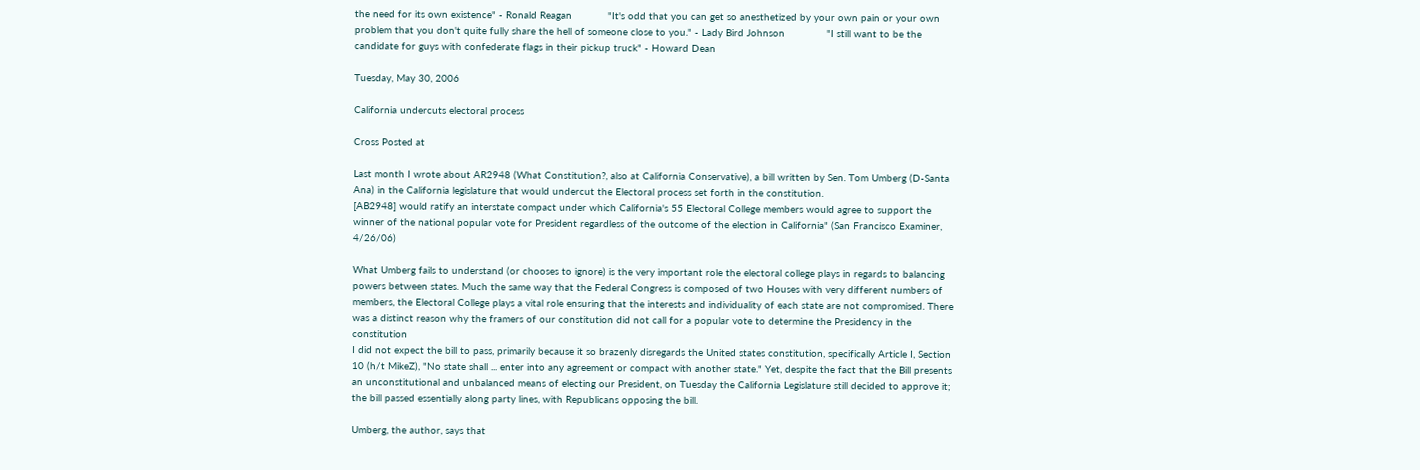the need for its own existence" - Ronald Reagan            "It's odd that you can get so anesthetized by your own pain or your own problem that you don't quite fully share the hell of someone close to you." - Lady Bird Johnson              "I still want to be the candidate for guys with confederate flags in their pickup truck" - Howard Dean

Tuesday, May 30, 2006

California undercuts electoral process

Cross Posted at

Last month I wrote about AR2948 (What Constitution?, also at California Conservative), a bill written by Sen. Tom Umberg (D-Santa Ana) in the California legislature that would undercut the Electoral process set forth in the constitution.
[AB2948] would ratify an interstate compact under which California's 55 Electoral College members would agree to support the winner of the national popular vote for President regardless of the outcome of the election in California" (San Francisco Examiner, 4/26/06)

What Umberg fails to understand (or chooses to ignore) is the very important role the electoral college plays in regards to balancing powers between states. Much the same way that the Federal Congress is composed of two Houses with very different numbers of members, the Electoral College plays a vital role ensuring that the interests and individuality of each state are not compromised. There was a distinct reason why the framers of our constitution did not call for a popular vote to determine the Presidency in the constitution
I did not expect the bill to pass, primarily because it so brazenly disregards the United states constitution, specifically Article I, Section 10 (h/t MikeZ), "No state shall ... enter into any agreement or compact with another state." Yet, despite the fact that the Bill presents an unconstitutional and unbalanced means of electing our President, on Tuesday the California Legislature still decided to approve it; the bill passed essentially along party lines, with Republicans opposing the bill.

Umberg, the author, says that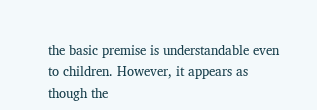the basic premise is understandable even to children. However, it appears as though the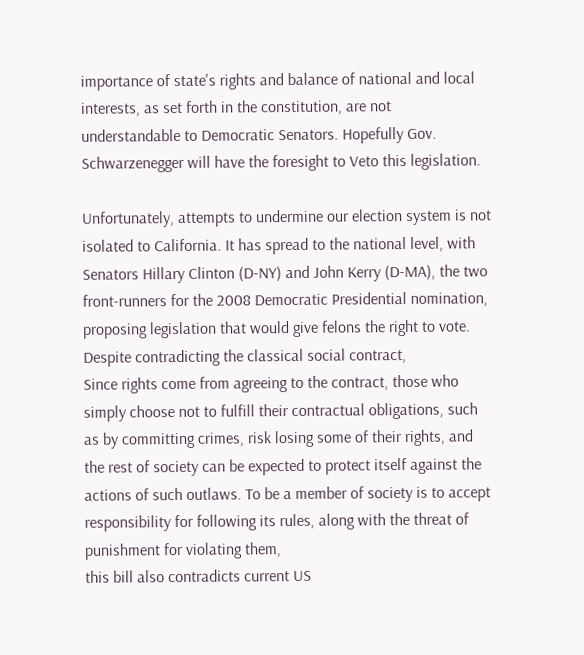importance of state's rights and balance of national and local interests, as set forth in the constitution, are not understandable to Democratic Senators. Hopefully Gov. Schwarzenegger will have the foresight to Veto this legislation.

Unfortunately, attempts to undermine our election system is not isolated to California. It has spread to the national level, with Senators Hillary Clinton (D-NY) and John Kerry (D-MA), the two front-runners for the 2008 Democratic Presidential nomination, proposing legislation that would give felons the right to vote. Despite contradicting the classical social contract,
Since rights come from agreeing to the contract, those who simply choose not to fulfill their contractual obligations, such as by committing crimes, risk losing some of their rights, and the rest of society can be expected to protect itself against the actions of such outlaws. To be a member of society is to accept responsibility for following its rules, along with the threat of punishment for violating them,
this bill also contradicts current US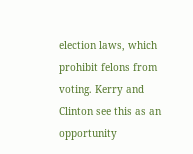election laws, which prohibit felons from voting. Kerry and Clinton see this as an opportunity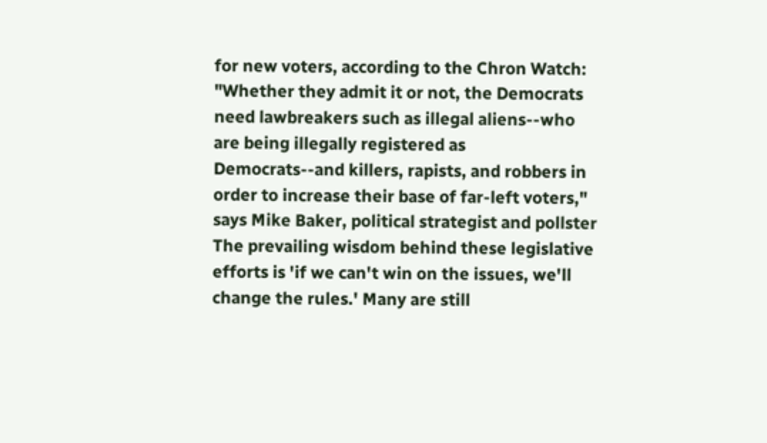for new voters, according to the Chron Watch:
"Whether they admit it or not, the Democrats need lawbreakers such as illegal aliens--who are being illegally registered as Democrats--and killers, rapists, and robbers in order to increase their base of far-left voters," says Mike Baker, political strategist and pollster
The prevailing wisdom behind these legislative efforts is 'if we can't win on the issues, we'll change the rules.' Many are still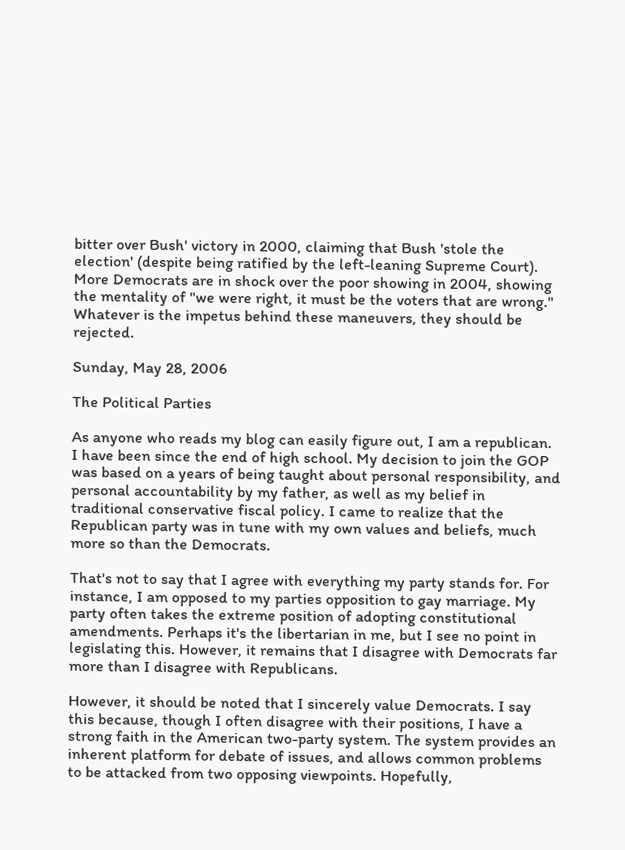bitter over Bush' victory in 2000, claiming that Bush 'stole the election' (despite being ratified by the left-leaning Supreme Court). More Democrats are in shock over the poor showing in 2004, showing the mentality of "we were right, it must be the voters that are wrong." Whatever is the impetus behind these maneuvers, they should be rejected.

Sunday, May 28, 2006

The Political Parties

As anyone who reads my blog can easily figure out, I am a republican. I have been since the end of high school. My decision to join the GOP was based on a years of being taught about personal responsibility, and personal accountability by my father, as well as my belief in traditional conservative fiscal policy. I came to realize that the Republican party was in tune with my own values and beliefs, much more so than the Democrats.

That's not to say that I agree with everything my party stands for. For instance, I am opposed to my parties opposition to gay marriage. My party often takes the extreme position of adopting constitutional amendments. Perhaps it's the libertarian in me, but I see no point in legislating this. However, it remains that I disagree with Democrats far more than I disagree with Republicans.

However, it should be noted that I sincerely value Democrats. I say this because, though I often disagree with their positions, I have a strong faith in the American two-party system. The system provides an inherent platform for debate of issues, and allows common problems to be attacked from two opposing viewpoints. Hopefully,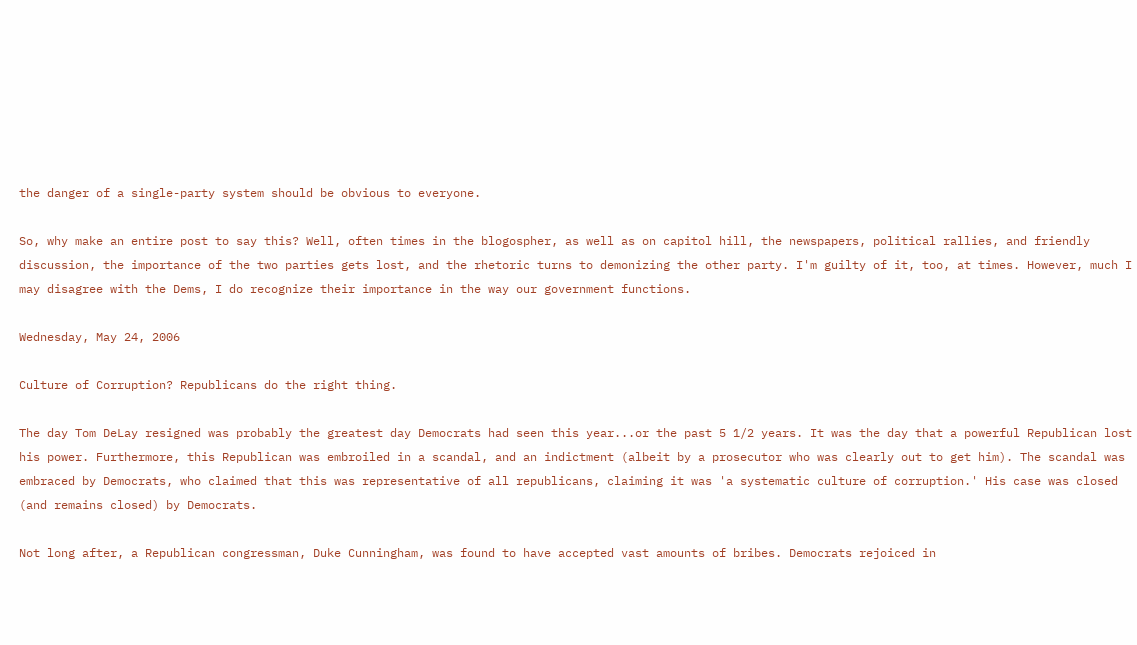the danger of a single-party system should be obvious to everyone.

So, why make an entire post to say this? Well, often times in the blogospher, as well as on capitol hill, the newspapers, political rallies, and friendly discussion, the importance of the two parties gets lost, and the rhetoric turns to demonizing the other party. I'm guilty of it, too, at times. However, much I may disagree with the Dems, I do recognize their importance in the way our government functions.

Wednesday, May 24, 2006

Culture of Corruption? Republicans do the right thing.

The day Tom DeLay resigned was probably the greatest day Democrats had seen this year...or the past 5 1/2 years. It was the day that a powerful Republican lost his power. Furthermore, this Republican was embroiled in a scandal, and an indictment (albeit by a prosecutor who was clearly out to get him). The scandal was embraced by Democrats, who claimed that this was representative of all republicans, claiming it was 'a systematic culture of corruption.' His case was closed (and remains closed) by Democrats.

Not long after, a Republican congressman, Duke Cunningham, was found to have accepted vast amounts of bribes. Democrats rejoiced in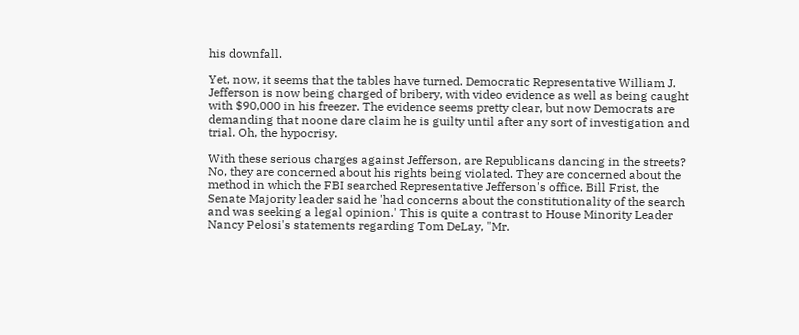his downfall.

Yet, now, it seems that the tables have turned. Democratic Representative William J. Jefferson is now being charged of bribery, with video evidence as well as being caught with $90,000 in his freezer. The evidence seems pretty clear, but now Democrats are demanding that noone dare claim he is guilty until after any sort of investigation and trial. Oh, the hypocrisy.

With these serious charges against Jefferson, are Republicans dancing in the streets? No, they are concerned about his rights being violated. They are concerned about the method in which the FBI searched Representative Jefferson's office. Bill Frist, the Senate Majority leader said he 'had concerns about the constitutionality of the search and was seeking a legal opinion.' This is quite a contrast to House Minority Leader Nancy Pelosi's statements regarding Tom DeLay, "Mr.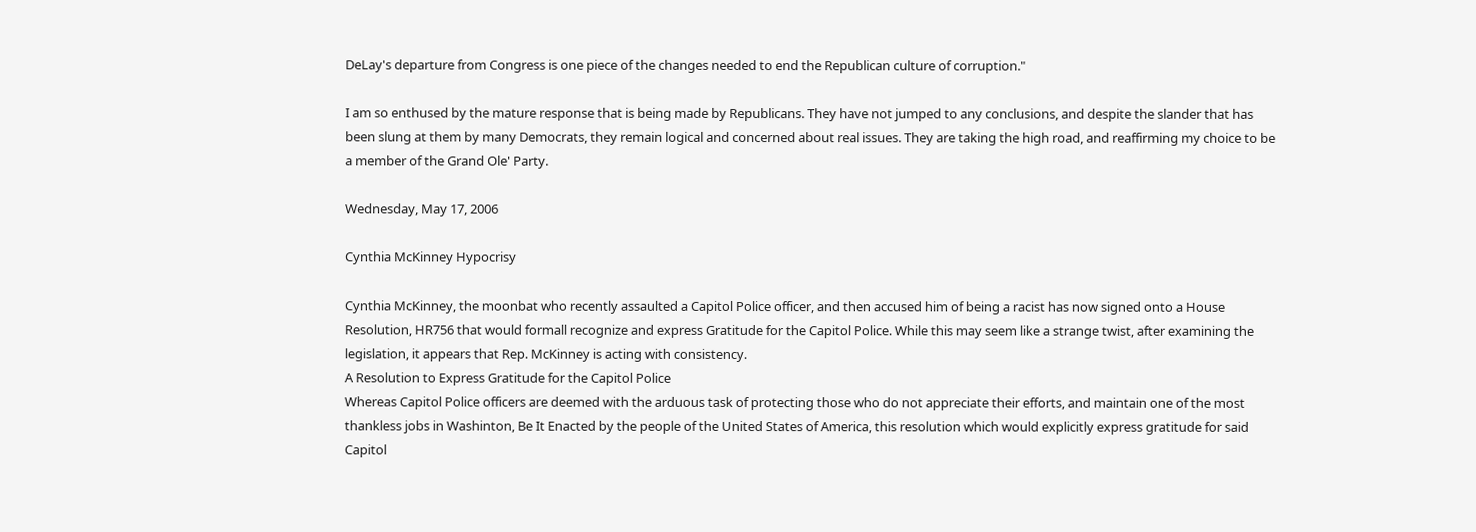DeLay's departure from Congress is one piece of the changes needed to end the Republican culture of corruption."

I am so enthused by the mature response that is being made by Republicans. They have not jumped to any conclusions, and despite the slander that has been slung at them by many Democrats, they remain logical and concerned about real issues. They are taking the high road, and reaffirming my choice to be a member of the Grand Ole' Party.

Wednesday, May 17, 2006

Cynthia McKinney Hypocrisy

Cynthia McKinney, the moonbat who recently assaulted a Capitol Police officer, and then accused him of being a racist has now signed onto a House Resolution, HR756 that would formall recognize and express Gratitude for the Capitol Police. While this may seem like a strange twist, after examining the legislation, it appears that Rep. McKinney is acting with consistency.
A Resolution to Express Gratitude for the Capitol Police
Whereas Capitol Police officers are deemed with the arduous task of protecting those who do not appreciate their efforts, and maintain one of the most thankless jobs in Washinton, Be It Enacted by the people of the United States of America, this resolution which would explicitly express gratitude for said Capitol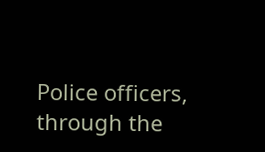Police officers, through the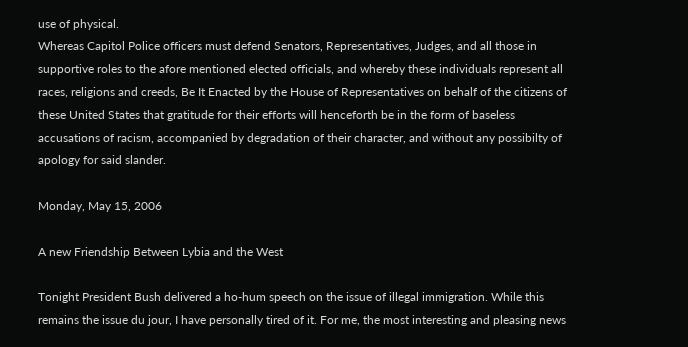use of physical.
Whereas Capitol Police officers must defend Senators, Representatives, Judges, and all those in supportive roles to the afore mentioned elected officials, and whereby these individuals represent all races, religions and creeds, Be It Enacted by the House of Representatives on behalf of the citizens of these United States that gratitude for their efforts will henceforth be in the form of baseless accusations of racism, accompanied by degradation of their character, and without any possibilty of apology for said slander.

Monday, May 15, 2006

A new Friendship Between Lybia and the West

Tonight President Bush delivered a ho-hum speech on the issue of illegal immigration. While this remains the issue du jour, I have personally tired of it. For me, the most interesting and pleasing news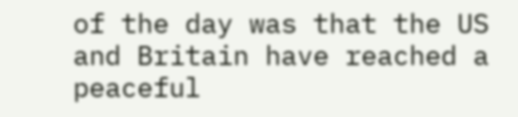of the day was that the US and Britain have reached a peaceful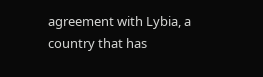agreement with Lybia, a country that has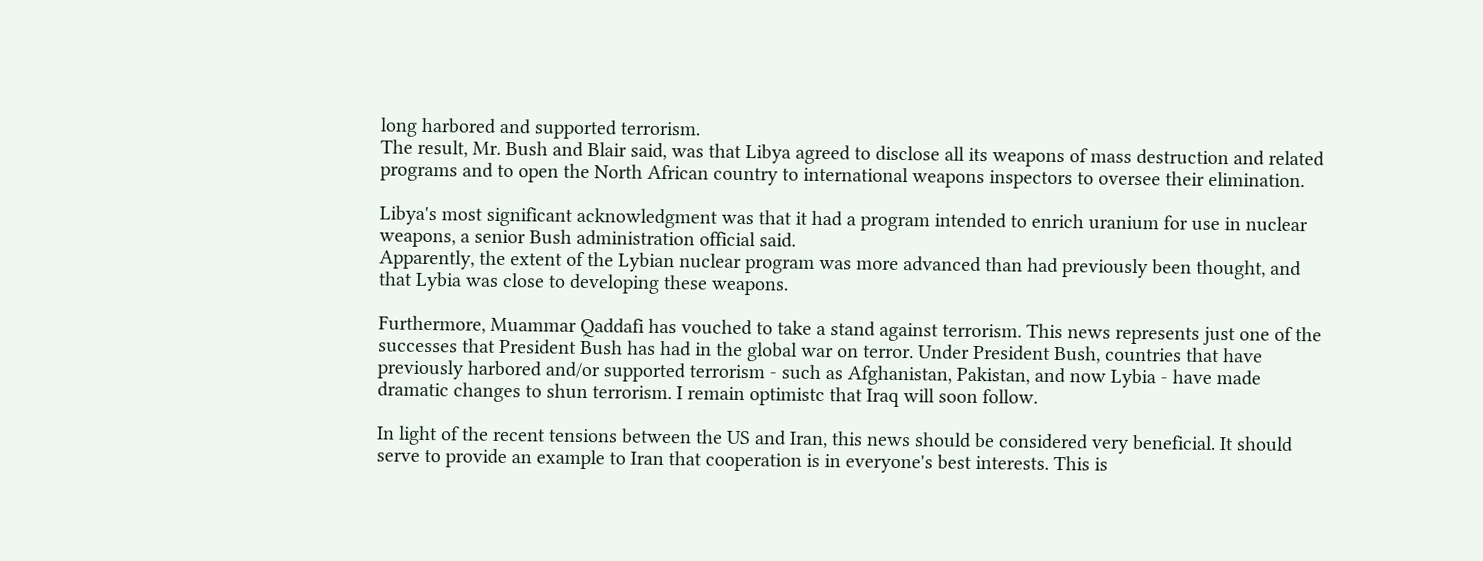long harbored and supported terrorism.
The result, Mr. Bush and Blair said, was that Libya agreed to disclose all its weapons of mass destruction and related programs and to open the North African country to international weapons inspectors to oversee their elimination.

Libya's most significant acknowledgment was that it had a program intended to enrich uranium for use in nuclear weapons, a senior Bush administration official said.
Apparently, the extent of the Lybian nuclear program was more advanced than had previously been thought, and that Lybia was close to developing these weapons.

Furthermore, Muammar Qaddafi has vouched to take a stand against terrorism. This news represents just one of the successes that President Bush has had in the global war on terror. Under President Bush, countries that have previously harbored and/or supported terrorism - such as Afghanistan, Pakistan, and now Lybia - have made dramatic changes to shun terrorism. I remain optimistc that Iraq will soon follow.

In light of the recent tensions between the US and Iran, this news should be considered very beneficial. It should serve to provide an example to Iran that cooperation is in everyone's best interests. This is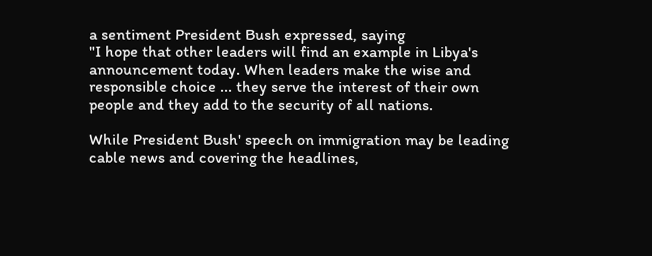a sentiment President Bush expressed, saying
"I hope that other leaders will find an example in Libya's announcement today. When leaders make the wise and responsible choice ... they serve the interest of their own people and they add to the security of all nations.

While President Bush' speech on immigration may be leading cable news and covering the headlines,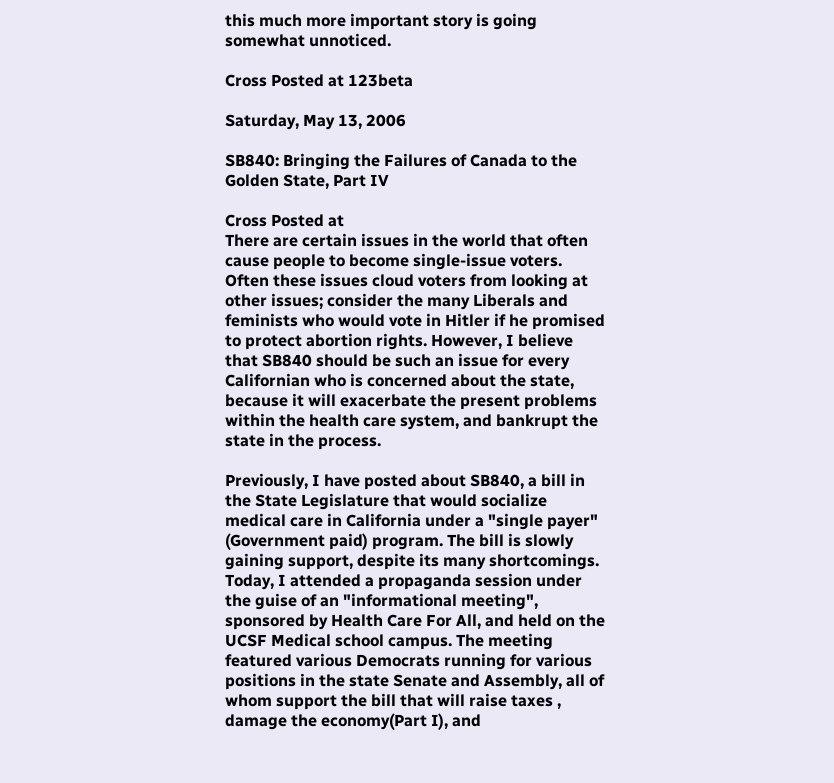this much more important story is going somewhat unnoticed.

Cross Posted at 123beta

Saturday, May 13, 2006

SB840: Bringing the Failures of Canada to the Golden State, Part IV

Cross Posted at
There are certain issues in the world that often cause people to become single-issue voters. Often these issues cloud voters from looking at other issues; consider the many Liberals and feminists who would vote in Hitler if he promised to protect abortion rights. However, I believe that SB840 should be such an issue for every Californian who is concerned about the state, because it will exacerbate the present problems within the health care system, and bankrupt the state in the process.

Previously, I have posted about SB840, a bill in the State Legislature that would socialize medical care in California under a "single payer" (Government paid) program. The bill is slowly gaining support, despite its many shortcomings. Today, I attended a propaganda session under the guise of an "informational meeting", sponsored by Health Care For All, and held on the UCSF Medical school campus. The meeting featured various Democrats running for various positions in the state Senate and Assembly, all of whom support the bill that will raise taxes , damage the economy(Part I), and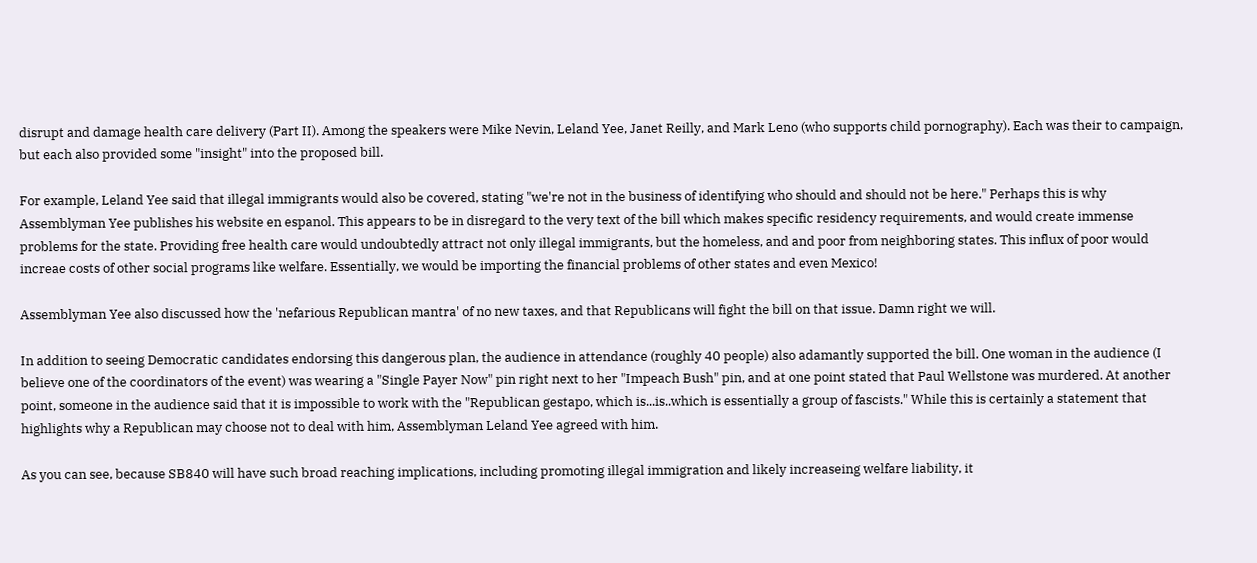disrupt and damage health care delivery (Part II). Among the speakers were Mike Nevin, Leland Yee, Janet Reilly, and Mark Leno (who supports child pornography). Each was their to campaign, but each also provided some "insight" into the proposed bill.

For example, Leland Yee said that illegal immigrants would also be covered, stating "we're not in the business of identifying who should and should not be here." Perhaps this is why Assemblyman Yee publishes his website en espanol. This appears to be in disregard to the very text of the bill which makes specific residency requirements, and would create immense problems for the state. Providing free health care would undoubtedly attract not only illegal immigrants, but the homeless, and and poor from neighboring states. This influx of poor would increae costs of other social programs like welfare. Essentially, we would be importing the financial problems of other states and even Mexico!

Assemblyman Yee also discussed how the 'nefarious Republican mantra' of no new taxes, and that Republicans will fight the bill on that issue. Damn right we will.

In addition to seeing Democratic candidates endorsing this dangerous plan, the audience in attendance (roughly 40 people) also adamantly supported the bill. One woman in the audience (I believe one of the coordinators of the event) was wearing a "Single Payer Now" pin right next to her "Impeach Bush" pin, and at one point stated that Paul Wellstone was murdered. At another point, someone in the audience said that it is impossible to work with the "Republican gestapo, which is...is..which is essentially a group of fascists." While this is certainly a statement that highlights why a Republican may choose not to deal with him, Assemblyman Leland Yee agreed with him.

As you can see, because SB840 will have such broad reaching implications, including promoting illegal immigration and likely increaseing welfare liability, it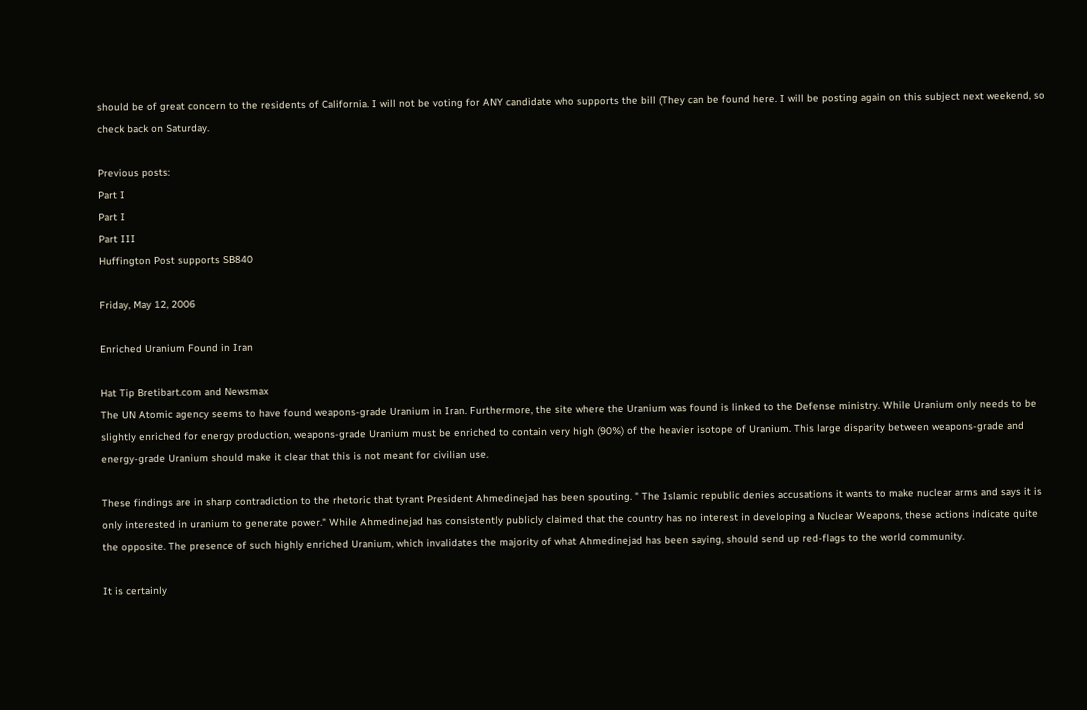should be of great concern to the residents of California. I will not be voting for ANY candidate who supports the bill (They can be found here. I will be posting again on this subject next weekend, so check back on Saturday.

Previous posts:
Part I
Part I
Part III
Huffington Post supports SB840

Friday, May 12, 2006

Enriched Uranium Found in Iran

Hat Tip Bretibart.com and Newsmax
The UN Atomic agency seems to have found weapons-grade Uranium in Iran. Furthermore, the site where the Uranium was found is linked to the Defense ministry. While Uranium only needs to be slightly enriched for energy production, weapons-grade Uranium must be enriched to contain very high (90%) of the heavier isotope of Uranium. This large disparity between weapons-grade and energy-grade Uranium should make it clear that this is not meant for civilian use.

These findings are in sharp contradiction to the rhetoric that tyrant President Ahmedinejad has been spouting. " The Islamic republic denies accusations it wants to make nuclear arms and says it is only interested in uranium to generate power." While Ahmedinejad has consistently publicly claimed that the country has no interest in developing a Nuclear Weapons, these actions indicate quite the opposite. The presence of such highly enriched Uranium, which invalidates the majority of what Ahmedinejad has been saying, should send up red-flags to the world community.

It is certainly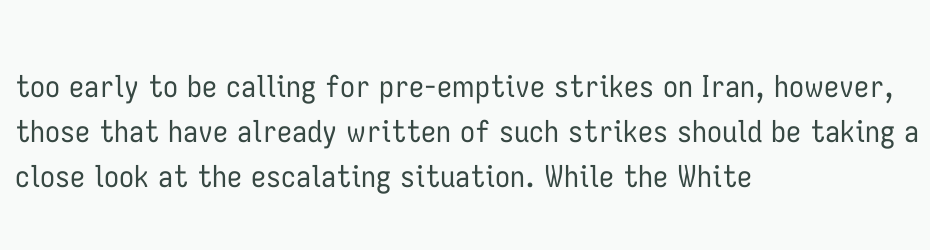too early to be calling for pre-emptive strikes on Iran, however, those that have already written of such strikes should be taking a close look at the escalating situation. While the White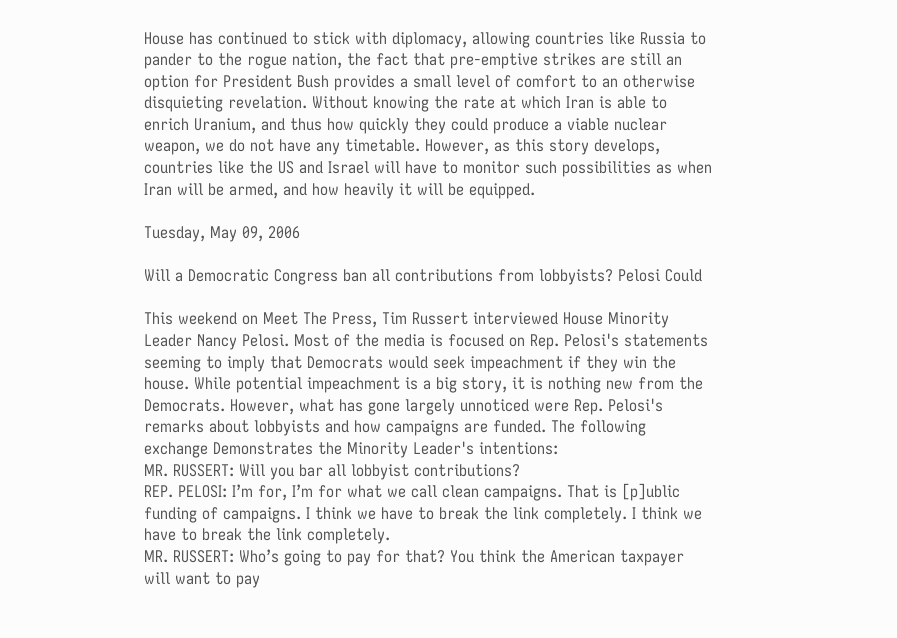House has continued to stick with diplomacy, allowing countries like Russia to pander to the rogue nation, the fact that pre-emptive strikes are still an option for President Bush provides a small level of comfort to an otherwise disquieting revelation. Without knowing the rate at which Iran is able to enrich Uranium, and thus how quickly they could produce a viable nuclear weapon, we do not have any timetable. However, as this story develops, countries like the US and Israel will have to monitor such possibilities as when Iran will be armed, and how heavily it will be equipped.

Tuesday, May 09, 2006

Will a Democratic Congress ban all contributions from lobbyists? Pelosi Could

This weekend on Meet The Press, Tim Russert interviewed House Minority Leader Nancy Pelosi. Most of the media is focused on Rep. Pelosi's statements seeming to imply that Democrats would seek impeachment if they win the house. While potential impeachment is a big story, it is nothing new from the Democrats. However, what has gone largely unnoticed were Rep. Pelosi's remarks about lobbyists and how campaigns are funded. The following exchange Demonstrates the Minority Leader's intentions:
MR. RUSSERT: Will you bar all lobbyist contributions?
REP. PELOSI: I’m for, I’m for what we call clean campaigns. That is [p]ublic funding of campaigns. I think we have to break the link completely. I think we have to break the link completely.
MR. RUSSERT: Who’s going to pay for that? You think the American taxpayer will want to pay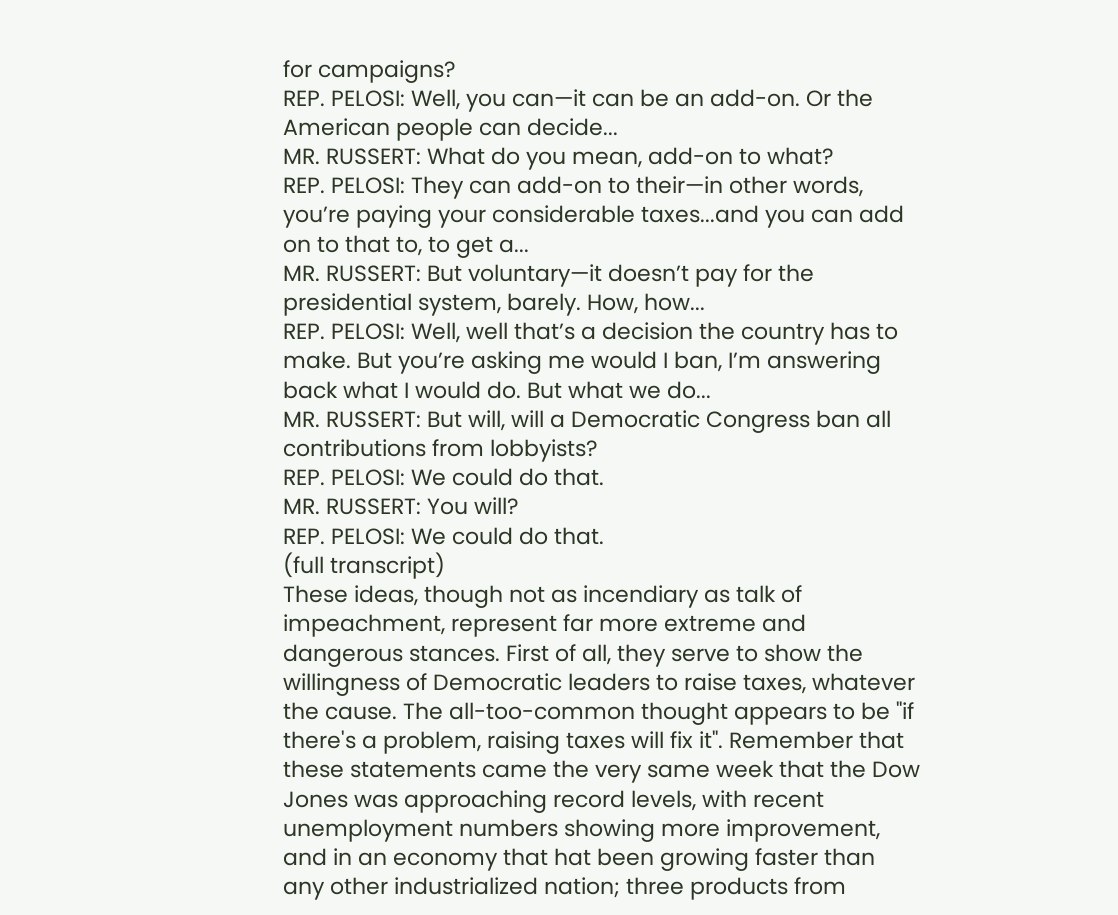for campaigns?
REP. PELOSI: Well, you can—it can be an add-on. Or the American people can decide...
MR. RUSSERT: What do you mean, add-on to what?
REP. PELOSI: They can add-on to their—in other words, you’re paying your considerable taxes...and you can add on to that to, to get a...
MR. RUSSERT: But voluntary—it doesn’t pay for the presidential system, barely. How, how...
REP. PELOSI: Well, well that’s a decision the country has to make. But you’re asking me would I ban, I’m answering back what I would do. But what we do...
MR. RUSSERT: But will, will a Democratic Congress ban all contributions from lobbyists?
REP. PELOSI: We could do that.
MR. RUSSERT: You will?
REP. PELOSI: We could do that.
(full transcript)
These ideas, though not as incendiary as talk of impeachment, represent far more extreme and dangerous stances. First of all, they serve to show the willingness of Democratic leaders to raise taxes, whatever the cause. The all-too-common thought appears to be "if there's a problem, raising taxes will fix it". Remember that these statements came the very same week that the Dow Jones was approaching record levels, with recent unemployment numbers showing more improvement, and in an economy that hat been growing faster than any other industrialized nation; three products from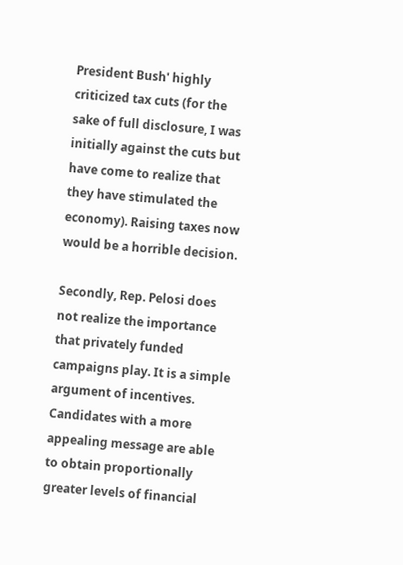President Bush' highly criticized tax cuts (for the sake of full disclosure, I was initially against the cuts but have come to realize that they have stimulated the economy). Raising taxes now would be a horrible decision.

Secondly, Rep. Pelosi does not realize the importance that privately funded campaigns play. It is a simple argument of incentives. Candidates with a more appealing message are able to obtain proportionally greater levels of financial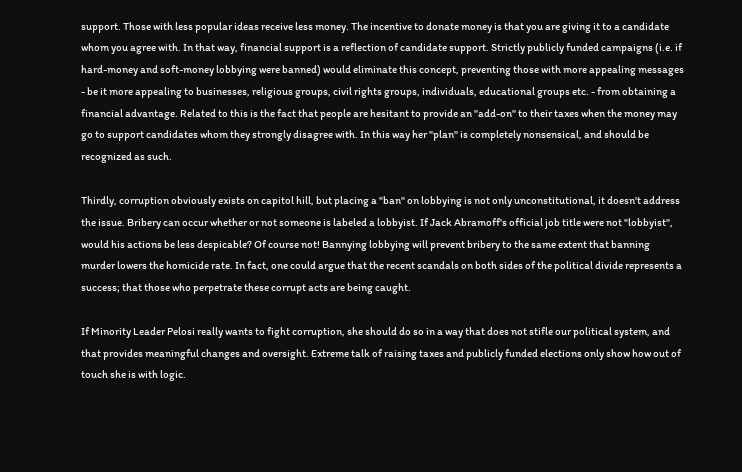support. Those with less popular ideas receive less money. The incentive to donate money is that you are giving it to a candidate whom you agree with. In that way, financial support is a reflection of candidate support. Strictly publicly funded campaigns (i.e. if hard-money and soft-money lobbying were banned) would eliminate this concept, preventing those with more appealing messages - be it more appealing to businesses, religious groups, civil rights groups, individuals, educational groups etc. - from obtaining a financial advantage. Related to this is the fact that people are hesitant to provide an "add-on" to their taxes when the money may go to support candidates whom they strongly disagree with. In this way her "plan" is completely nonsensical, and should be recognized as such.

Thirdly, corruption obviously exists on capitol hill, but placing a "ban" on lobbying is not only unconstitutional, it doesn't address the issue. Bribery can occur whether or not someone is labeled a lobbyist. If Jack Abramoff's official job title were not "lobbyist", would his actions be less despicable? Of course not! Bannying lobbying will prevent bribery to the same extent that banning murder lowers the homicide rate. In fact, one could argue that the recent scandals on both sides of the political divide represents a success; that those who perpetrate these corrupt acts are being caught.

If Minority Leader Pelosi really wants to fight corruption, she should do so in a way that does not stifle our political system, and that provides meaningful changes and oversight. Extreme talk of raising taxes and publicly funded elections only show how out of touch she is with logic.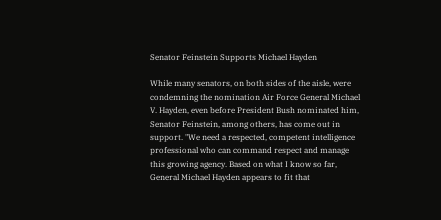Senator Feinstein Supports Michael Hayden

While many senators, on both sides of the aisle, were condemning the nomination Air Force General Michael V. Hayden, even before President Bush nominated him, Senator Feinstein, among others, has come out in support. "We need a respected, competent intelligence professional who can command respect and manage this growing agency. Based on what I know so far, General Michael Hayden appears to fit that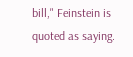bill," Feinstein is quoted as saying.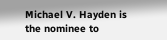Michael V. Hayden is the nominee to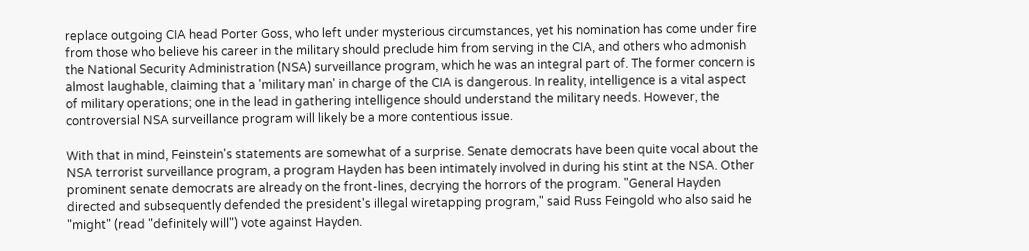replace outgoing CIA head Porter Goss, who left under mysterious circumstances, yet his nomination has come under fire from those who believe his career in the military should preclude him from serving in the CIA, and others who admonish the National Security Administration (NSA) surveillance program, which he was an integral part of. The former concern is almost laughable, claiming that a 'military man' in charge of the CIA is dangerous. In reality, intelligence is a vital aspect of military operations; one in the lead in gathering intelligence should understand the military needs. However, the controversial NSA surveillance program will likely be a more contentious issue.

With that in mind, Feinstein's statements are somewhat of a surprise. Senate democrats have been quite vocal about the NSA terrorist surveillance program, a program Hayden has been intimately involved in during his stint at the NSA. Other prominent senate democrats are already on the front-lines, decrying the horrors of the program. "General Hayden directed and subsequently defended the president's illegal wiretapping program," said Russ Feingold who also said he "might" (read "definitely will") vote against Hayden.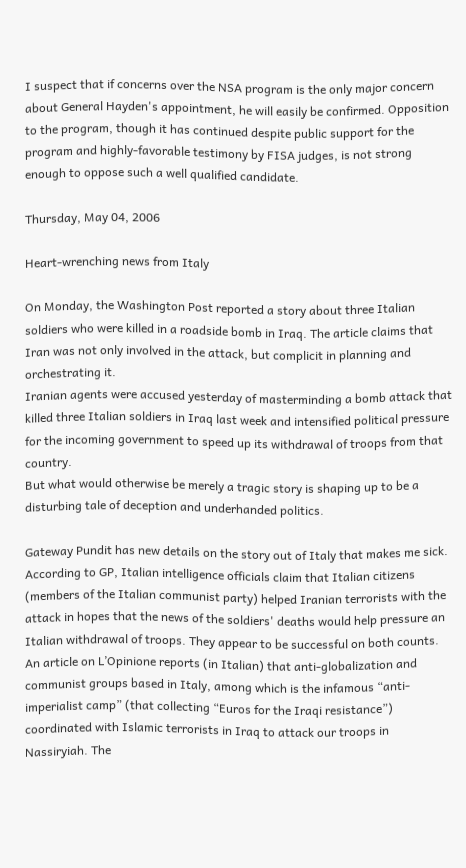I suspect that if concerns over the NSA program is the only major concern about General Hayden's appointment, he will easily be confirmed. Opposition to the program, though it has continued despite public support for the program and highly-favorable testimony by FISA judges, is not strong enough to oppose such a well qualified candidate.

Thursday, May 04, 2006

Heart-wrenching news from Italy

On Monday, the Washington Post reported a story about three Italian soldiers who were killed in a roadside bomb in Iraq. The article claims that Iran was not only involved in the attack, but complicit in planning and orchestrating it.
Iranian agents were accused yesterday of masterminding a bomb attack that killed three Italian soldiers in Iraq last week and intensified political pressure for the incoming government to speed up its withdrawal of troops from that country.
But what would otherwise be merely a tragic story is shaping up to be a disturbing tale of deception and underhanded politics.

Gateway Pundit has new details on the story out of Italy that makes me sick. According to GP, Italian intelligence officials claim that Italian citizens (members of the Italian communist party) helped Iranian terrorists with the attack in hopes that the news of the soldiers' deaths would help pressure an Italian withdrawal of troops. They appear to be successful on both counts.
An article on L’Opinione reports (in Italian) that anti-globalization and communist groups based in Italy, among which is the infamous “anti-imperialist camp” (that collecting “Euros for the Iraqi resistance”) coordinated with Islamic terrorists in Iraq to attack our troops in Nassiryiah. The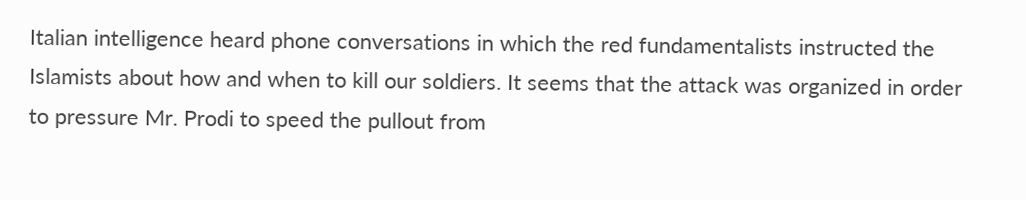Italian intelligence heard phone conversations in which the red fundamentalists instructed the Islamists about how and when to kill our soldiers. It seems that the attack was organized in order to pressure Mr. Prodi to speed the pullout from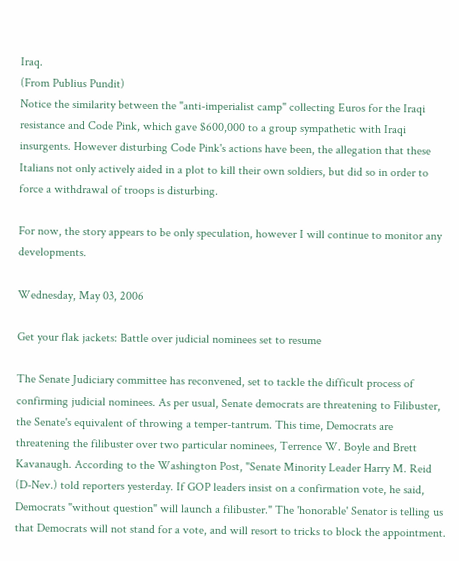Iraq.
(From Publius Pundit)
Notice the similarity between the "anti-imperialist camp" collecting Euros for the Iraqi resistance and Code Pink, which gave $600,000 to a group sympathetic with Iraqi insurgents. However disturbing Code Pink's actions have been, the allegation that these Italians not only actively aided in a plot to kill their own soldiers, but did so in order to force a withdrawal of troops is disturbing.

For now, the story appears to be only speculation, however I will continue to monitor any developments.

Wednesday, May 03, 2006

Get your flak jackets: Battle over judicial nominees set to resume

The Senate Judiciary committee has reconvened, set to tackle the difficult process of confirming judicial nominees. As per usual, Senate democrats are threatening to Filibuster, the Senate's equivalent of throwing a temper-tantrum. This time, Democrats are threatening the filibuster over two particular nominees, Terrence W. Boyle and Brett Kavanaugh. According to the Washington Post, "Senate Minority Leader Harry M. Reid (D-Nev.) told reporters yesterday. If GOP leaders insist on a confirmation vote, he said, Democrats "without question" will launch a filibuster." The 'honorable' Senator is telling us that Democrats will not stand for a vote, and will resort to tricks to block the appointment.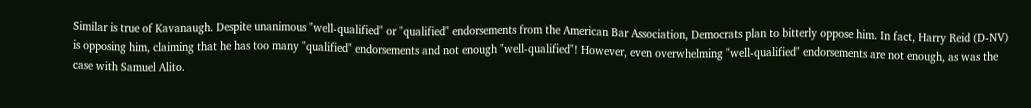Similar is true of Kavanaugh. Despite unanimous "well-qualified" or "qualified" endorsements from the American Bar Association, Democrats plan to bitterly oppose him. In fact, Harry Reid (D-NV) is opposing him, claiming that he has too many "qualified" endorsements and not enough "well-qualified"! However, even overwhelming "well-qualified" endorsements are not enough, as was the case with Samuel Alito.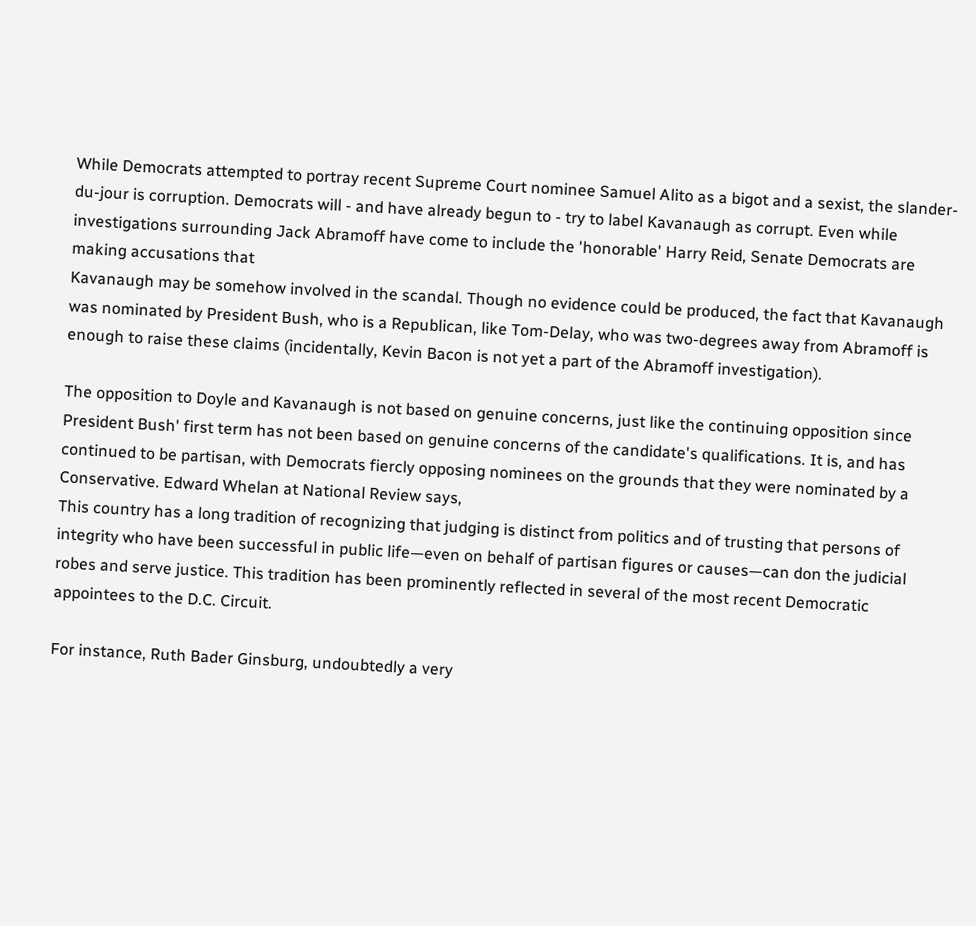While Democrats attempted to portray recent Supreme Court nominee Samuel Alito as a bigot and a sexist, the slander-du-jour is corruption. Democrats will - and have already begun to - try to label Kavanaugh as corrupt. Even while investigations surrounding Jack Abramoff have come to include the 'honorable' Harry Reid, Senate Democrats are making accusations that
Kavanaugh may be somehow involved in the scandal. Though no evidence could be produced, the fact that Kavanaugh was nominated by President Bush, who is a Republican, like Tom-Delay, who was two-degrees away from Abramoff is enough to raise these claims (incidentally, Kevin Bacon is not yet a part of the Abramoff investigation).

The opposition to Doyle and Kavanaugh is not based on genuine concerns, just like the continuing opposition since President Bush' first term has not been based on genuine concerns of the candidate's qualifications. It is, and has continued to be partisan, with Democrats fiercly opposing nominees on the grounds that they were nominated by a Conservative. Edward Whelan at National Review says,
This country has a long tradition of recognizing that judging is distinct from politics and of trusting that persons of integrity who have been successful in public life—even on behalf of partisan figures or causes—can don the judicial robes and serve justice. This tradition has been prominently reflected in several of the most recent Democratic appointees to the D.C. Circuit.

For instance, Ruth Bader Ginsburg, undoubtedly a very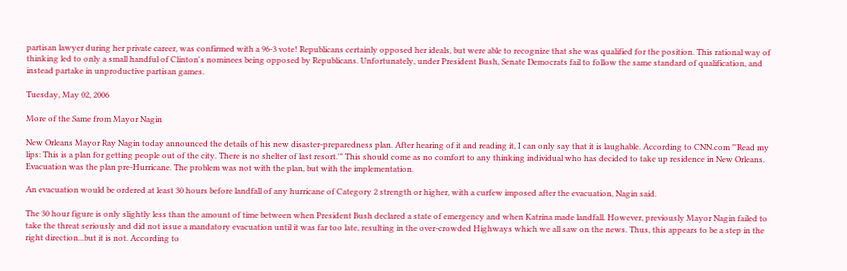partisan lawyer during her private career, was confirmed with a 96-3 vote! Republicans certainly opposed her ideals, but were able to recognize that she was qualified for the position. This rational way of thinking led to only a small handful of Clinton's nominees being opposed by Republicans. Unfortunately, under President Bush, Senate Democrats fail to follow the same standard of qualification, and instead partake in unproductive partisan games.

Tuesday, May 02, 2006

More of the Same from Mayor Nagin

New Orleans Mayor Ray Nagin today announced the details of his new disaster-preparedness plan. After hearing of it and reading it, I can only say that it is laughable. According to CNN.com "'Read my lips: This is a plan for getting people out of the city. There is no shelter of last resort.'" This should come as no comfort to any thinking individual who has decided to take up residence in New Orleans. Evacuation was the plan pre-Hurricane. The problem was not with the plan, but with the implementation.

An evacuation would be ordered at least 30 hours before landfall of any hurricane of Category 2 strength or higher, with a curfew imposed after the evacuation, Nagin said.

The 30 hour figure is only slightly less than the amount of time between when President Bush declared a state of emergency and when Katrina made landfall. However, previously Mayor Nagin failed to take the threat seriously and did not issue a mandatory evacuation until it was far too late, resulting in the over-crowded Highways which we all saw on the news. Thus, this appears to be a step in the right direction...but it is not. According to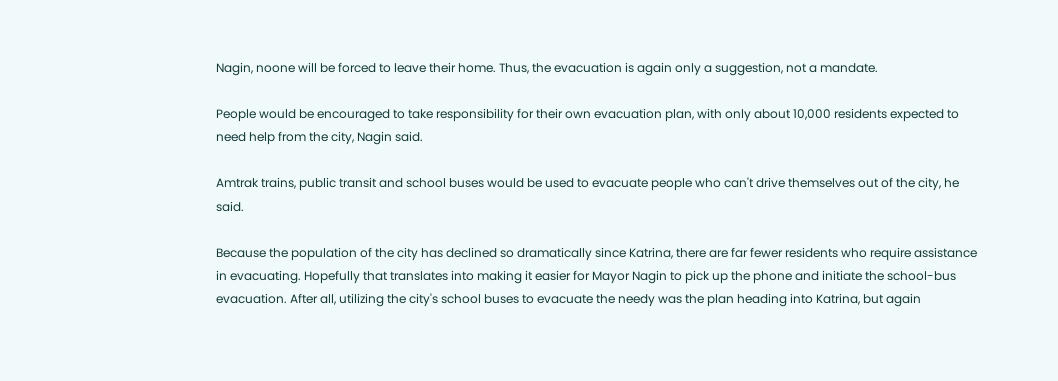Nagin, noone will be forced to leave their home. Thus, the evacuation is again only a suggestion, not a mandate.

People would be encouraged to take responsibility for their own evacuation plan, with only about 10,000 residents expected to need help from the city, Nagin said.

Amtrak trains, public transit and school buses would be used to evacuate people who can't drive themselves out of the city, he said.

Because the population of the city has declined so dramatically since Katrina, there are far fewer residents who require assistance in evacuating. Hopefully that translates into making it easier for Mayor Nagin to pick up the phone and initiate the school-bus evacuation. After all, utilizing the city's school buses to evacuate the needy was the plan heading into Katrina, but again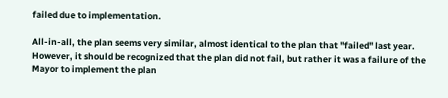failed due to implementation.

All-in-all, the plan seems very similar, almost identical to the plan that "failed" last year. However, it should be recognized that the plan did not fail, but rather it was a failure of the Mayor to implement the plan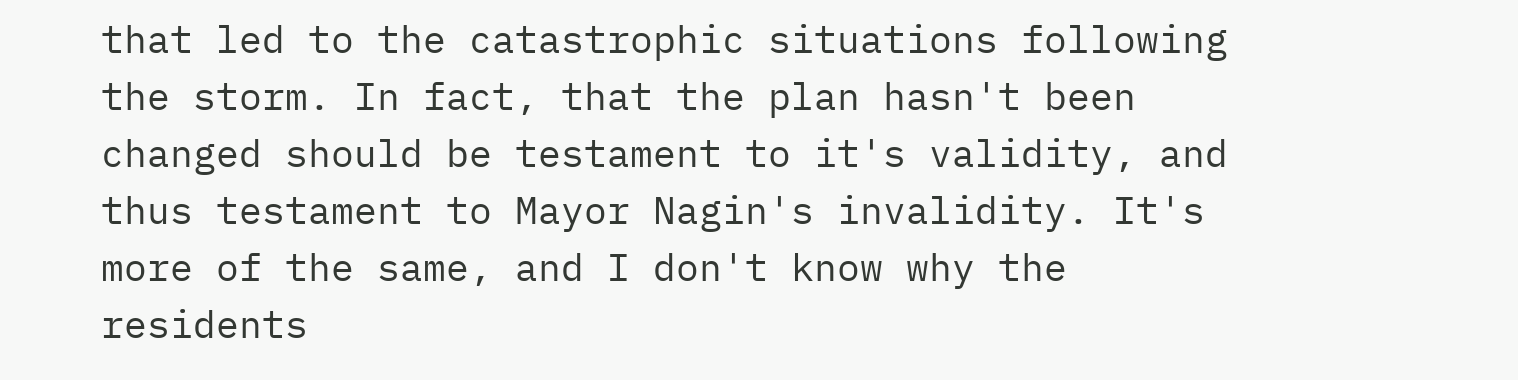that led to the catastrophic situations following the storm. In fact, that the plan hasn't been changed should be testament to it's validity, and thus testament to Mayor Nagin's invalidity. It's more of the same, and I don't know why the residents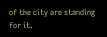of the city are standing for it.